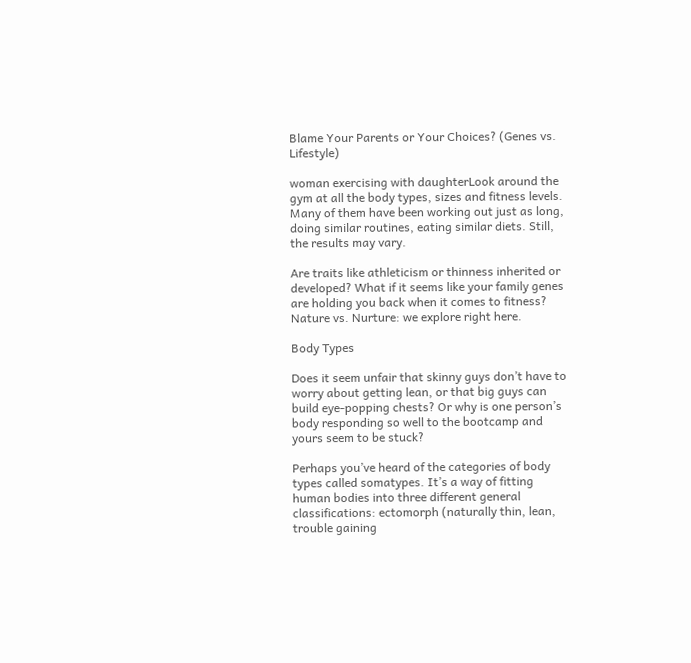Blame Your Parents or Your Choices? (Genes vs. Lifestyle)

woman exercising with daughterLook around the gym at all the body types, sizes and fitness levels. Many of them have been working out just as long, doing similar routines, eating similar diets. Still, the results may vary.

Are traits like athleticism or thinness inherited or developed? What if it seems like your family genes are holding you back when it comes to fitness? Nature vs. Nurture: we explore right here.

Body Types

Does it seem unfair that skinny guys don’t have to worry about getting lean, or that big guys can build eye-popping chests? Or why is one person’s body responding so well to the bootcamp and yours seem to be stuck?

Perhaps you’ve heard of the categories of body types called somatypes. It’s a way of fitting human bodies into three different general classifications: ectomorph (naturally thin, lean, trouble gaining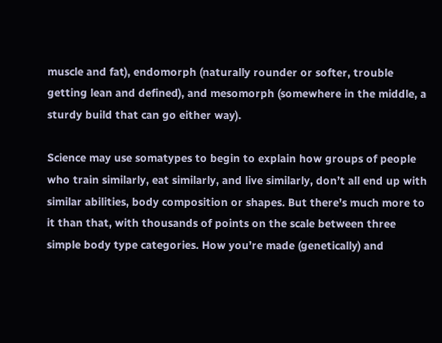muscle and fat), endomorph (naturally rounder or softer, trouble getting lean and defined), and mesomorph (somewhere in the middle, a sturdy build that can go either way).

Science may use somatypes to begin to explain how groups of people who train similarly, eat similarly, and live similarly, don’t all end up with similar abilities, body composition or shapes. But there’s much more to it than that, with thousands of points on the scale between three simple body type categories. How you’re made (genetically) and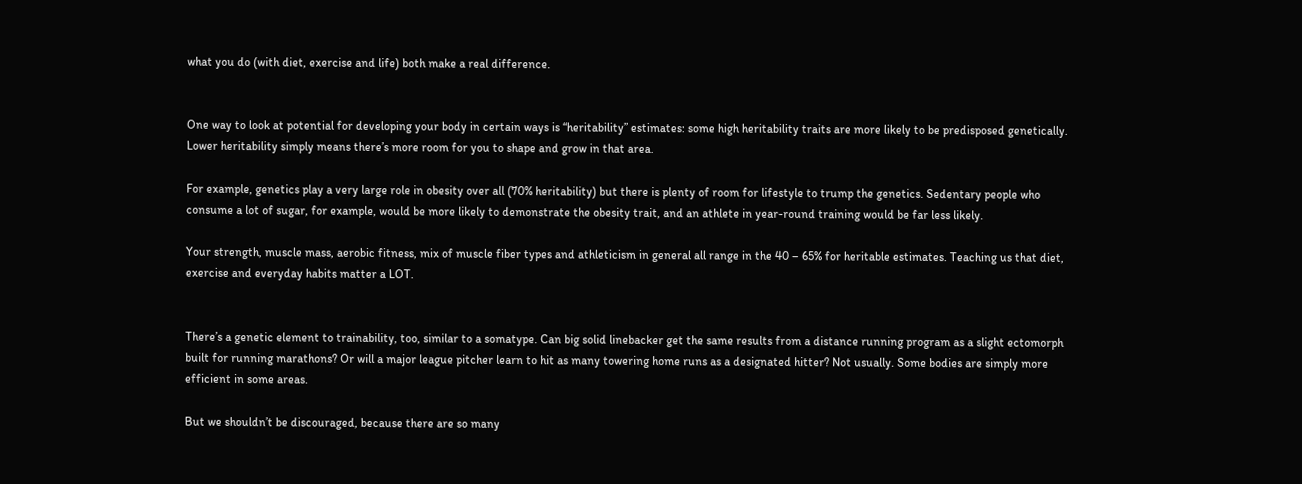what you do (with diet, exercise and life) both make a real difference.


One way to look at potential for developing your body in certain ways is “heritability” estimates: some high heritability traits are more likely to be predisposed genetically. Lower heritability simply means there’s more room for you to shape and grow in that area.

For example, genetics play a very large role in obesity over all (70% heritability) but there is plenty of room for lifestyle to trump the genetics. Sedentary people who consume a lot of sugar, for example, would be more likely to demonstrate the obesity trait, and an athlete in year-round training would be far less likely.

Your strength, muscle mass, aerobic fitness, mix of muscle fiber types and athleticism in general all range in the 40 – 65% for heritable estimates. Teaching us that diet, exercise and everyday habits matter a LOT.


There’s a genetic element to trainability, too, similar to a somatype. Can big solid linebacker get the same results from a distance running program as a slight ectomorph built for running marathons? Or will a major league pitcher learn to hit as many towering home runs as a designated hitter? Not usually. Some bodies are simply more efficient in some areas.

But we shouldn’t be discouraged, because there are so many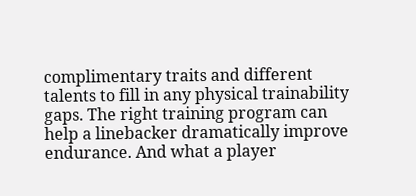complimentary traits and different talents to fill in any physical trainability gaps. The right training program can help a linebacker dramatically improve endurance. And what a player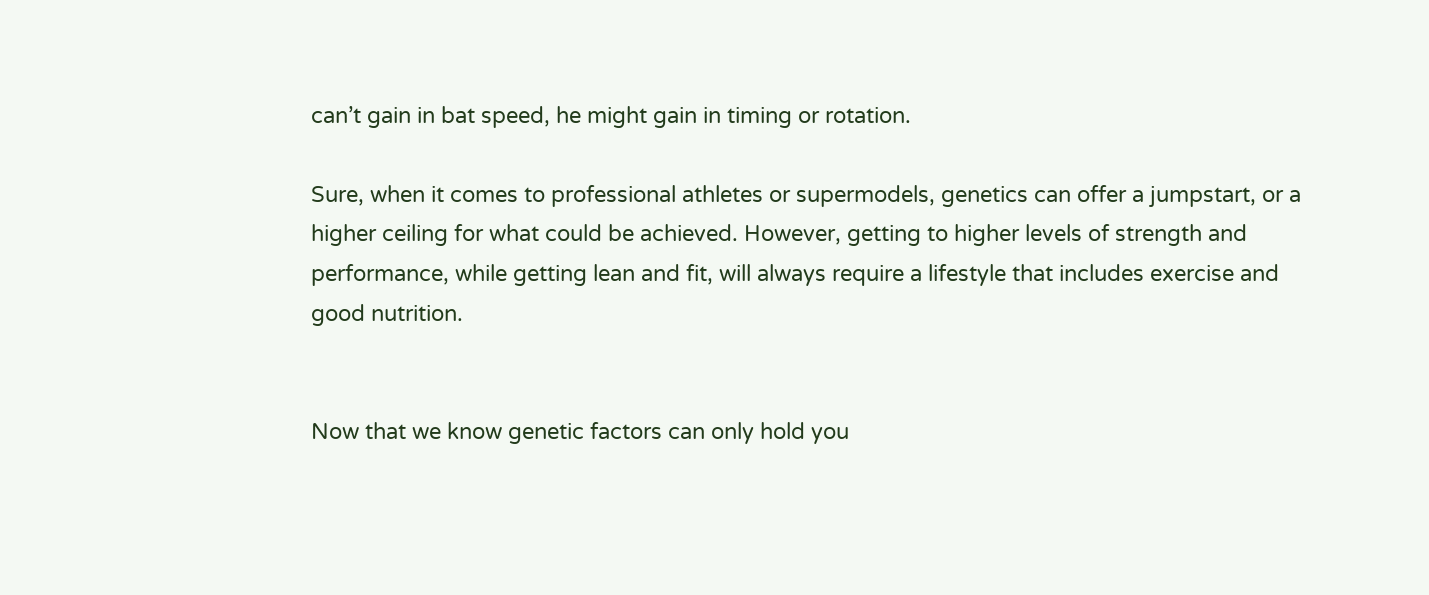can’t gain in bat speed, he might gain in timing or rotation.

Sure, when it comes to professional athletes or supermodels, genetics can offer a jumpstart, or a higher ceiling for what could be achieved. However, getting to higher levels of strength and performance, while getting lean and fit, will always require a lifestyle that includes exercise and good nutrition.


Now that we know genetic factors can only hold you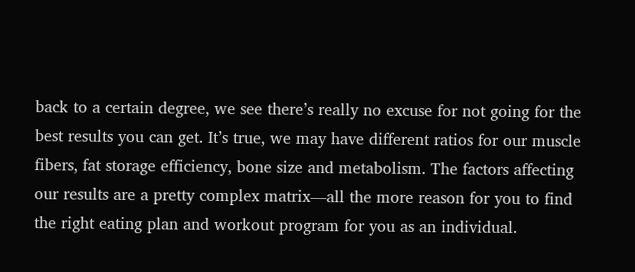back to a certain degree, we see there’s really no excuse for not going for the best results you can get. It’s true, we may have different ratios for our muscle fibers, fat storage efficiency, bone size and metabolism. The factors affecting our results are a pretty complex matrix—all the more reason for you to find the right eating plan and workout program for you as an individual.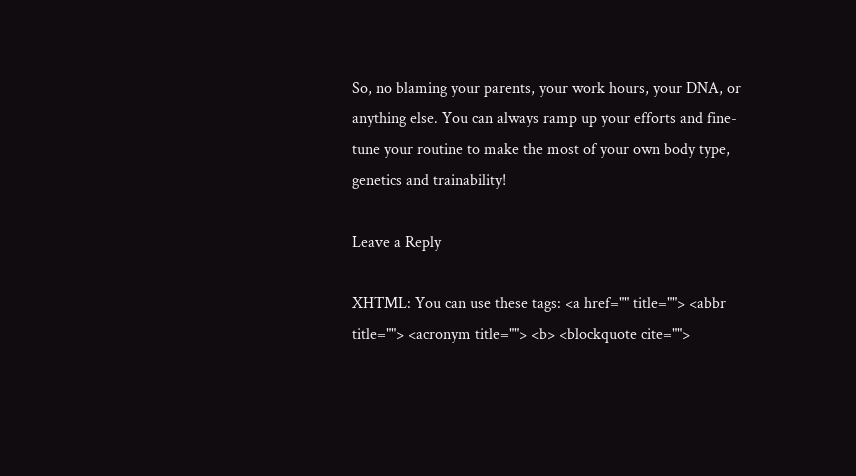So, no blaming your parents, your work hours, your DNA, or anything else. You can always ramp up your efforts and fine-tune your routine to make the most of your own body type, genetics and trainability!

Leave a Reply

XHTML: You can use these tags: <a href="" title=""> <abbr title=""> <acronym title=""> <b> <blockquote cite="">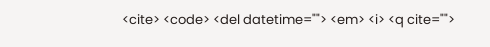<cite> <code> <del datetime=""> <em> <i> <q cite="">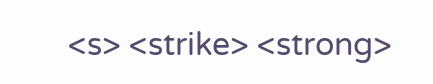<s> <strike> <strong>